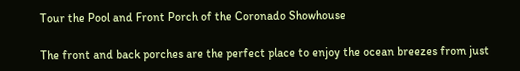Tour the Pool and Front Porch of the Coronado Showhouse

The front and back porches are the perfect place to enjoy the ocean breezes from just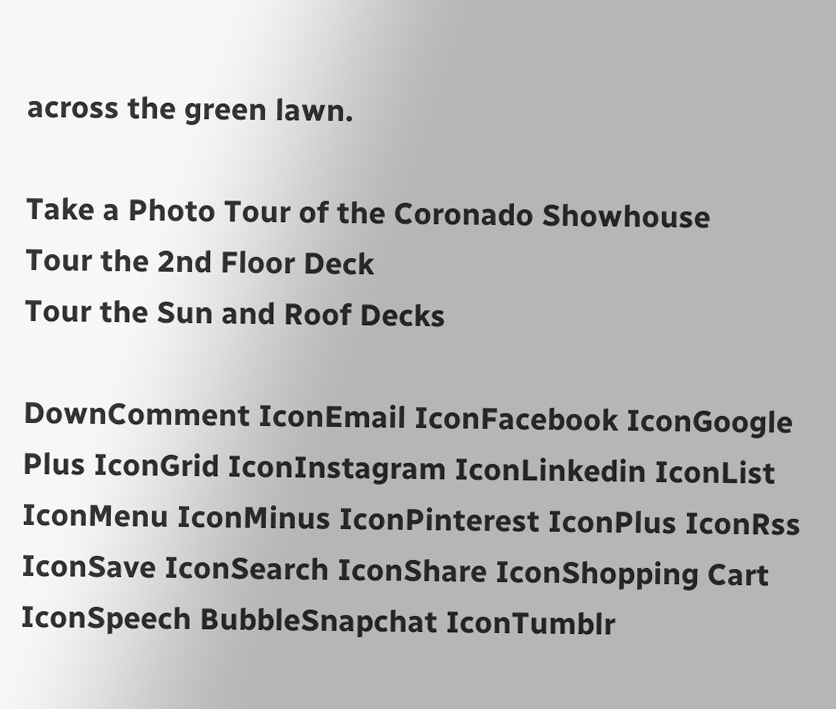across the green lawn.

Take a Photo Tour of the Coronado Showhouse
Tour the 2nd Floor Deck
Tour the Sun and Roof Decks

DownComment IconEmail IconFacebook IconGoogle Plus IconGrid IconInstagram IconLinkedin IconList IconMenu IconMinus IconPinterest IconPlus IconRss IconSave IconSearch IconShare IconShopping Cart IconSpeech BubbleSnapchat IconTumblr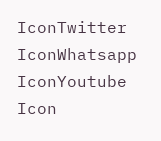IconTwitter IconWhatsapp IconYoutube Icon